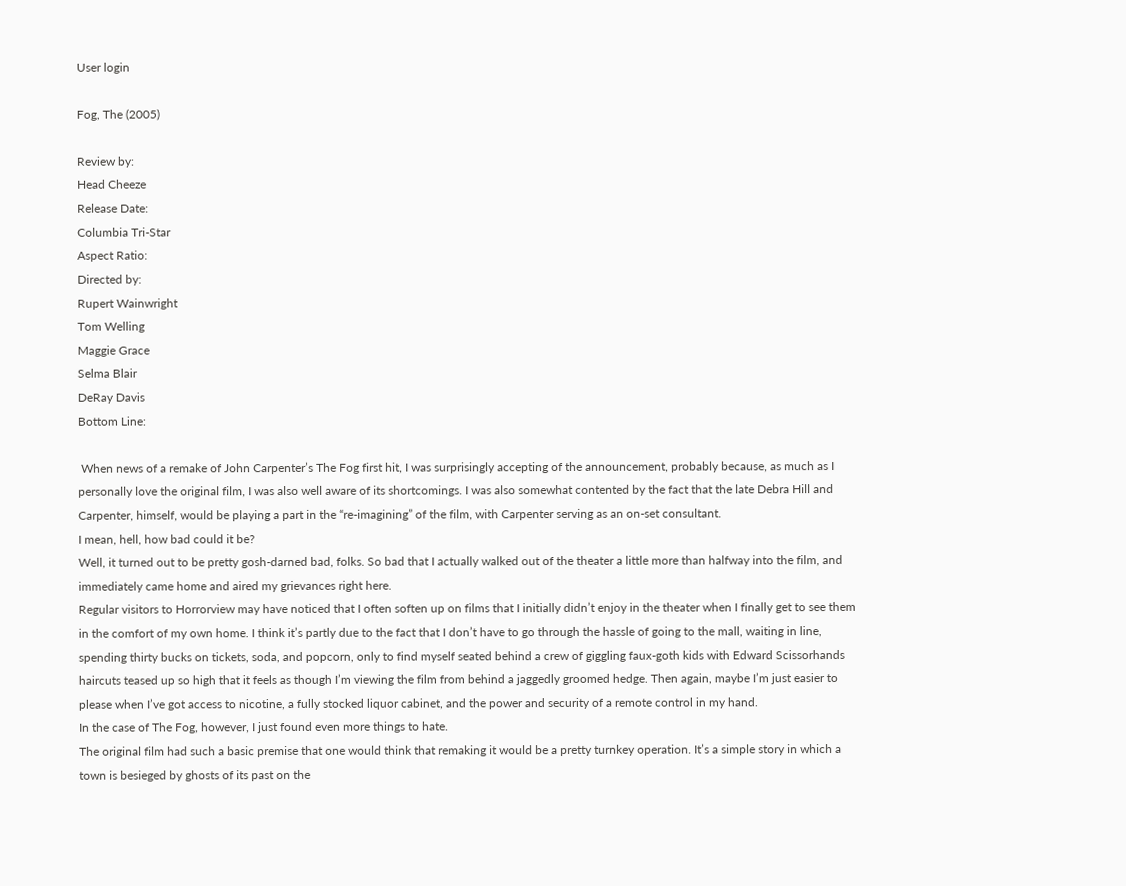User login

Fog, The (2005)

Review by:
Head Cheeze
Release Date:
Columbia Tri-Star
Aspect Ratio:
Directed by:
Rupert Wainwright
Tom Welling
Maggie Grace
Selma Blair
DeRay Davis
Bottom Line:

 When news of a remake of John Carpenter’s The Fog first hit, I was surprisingly accepting of the announcement, probably because, as much as I personally love the original film, I was also well aware of its shortcomings. I was also somewhat contented by the fact that the late Debra Hill and Carpenter, himself, would be playing a part in the “re-imagining” of the film, with Carpenter serving as an on-set consultant.
I mean, hell, how bad could it be?
Well, it turned out to be pretty gosh-darned bad, folks. So bad that I actually walked out of the theater a little more than halfway into the film, and immediately came home and aired my grievances right here.
Regular visitors to Horrorview may have noticed that I often soften up on films that I initially didn’t enjoy in the theater when I finally get to see them in the comfort of my own home. I think it’s partly due to the fact that I don’t have to go through the hassle of going to the mall, waiting in line, spending thirty bucks on tickets, soda, and popcorn, only to find myself seated behind a crew of giggling faux-goth kids with Edward Scissorhands haircuts teased up so high that it feels as though I’m viewing the film from behind a jaggedly groomed hedge. Then again, maybe I’m just easier to please when I’ve got access to nicotine, a fully stocked liquor cabinet, and the power and security of a remote control in my hand.
In the case of The Fog, however, I just found even more things to hate.
The original film had such a basic premise that one would think that remaking it would be a pretty turnkey operation. It’s a simple story in which a town is besieged by ghosts of its past on the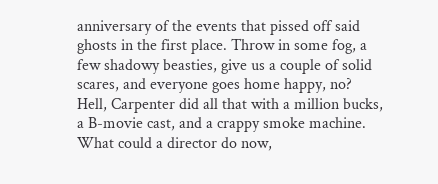anniversary of the events that pissed off said ghosts in the first place. Throw in some fog, a few shadowy beasties, give us a couple of solid scares, and everyone goes home happy, no? Hell, Carpenter did all that with a million bucks, a B-movie cast, and a crappy smoke machine. What could a director do now,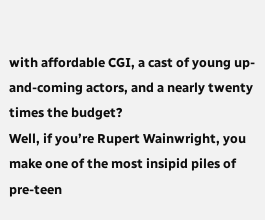with affordable CGI, a cast of young up-and-coming actors, and a nearly twenty times the budget?
Well, if you’re Rupert Wainwright, you make one of the most insipid piles of pre-teen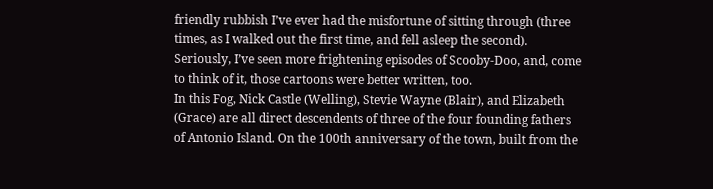friendly rubbish I’ve ever had the misfortune of sitting through (three times, as I walked out the first time, and fell asleep the second). Seriously, I’ve seen more frightening episodes of Scooby-Doo, and, come to think of it, those cartoons were better written, too.
In this Fog, Nick Castle (Welling), Stevie Wayne (Blair), and Elizabeth (Grace) are all direct descendents of three of the four founding fathers of Antonio Island. On the 100th anniversary of the town, built from the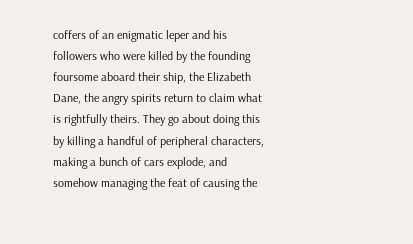coffers of an enigmatic leper and his followers who were killed by the founding foursome aboard their ship, the Elizabeth Dane, the angry spirits return to claim what is rightfully theirs. They go about doing this by killing a handful of peripheral characters, making a bunch of cars explode, and somehow managing the feat of causing the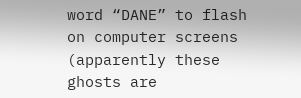word “DANE” to flash on computer screens (apparently these ghosts are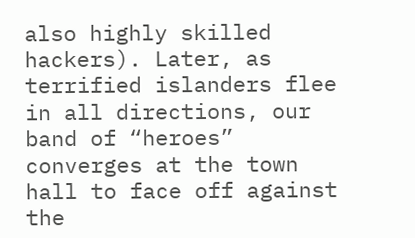also highly skilled hackers). Later, as terrified islanders flee in all directions, our band of “heroes” converges at the town hall to face off against the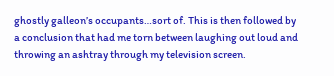ghostly galleon’s occupants…sort of. This is then followed by a conclusion that had me torn between laughing out loud and throwing an ashtray through my television screen.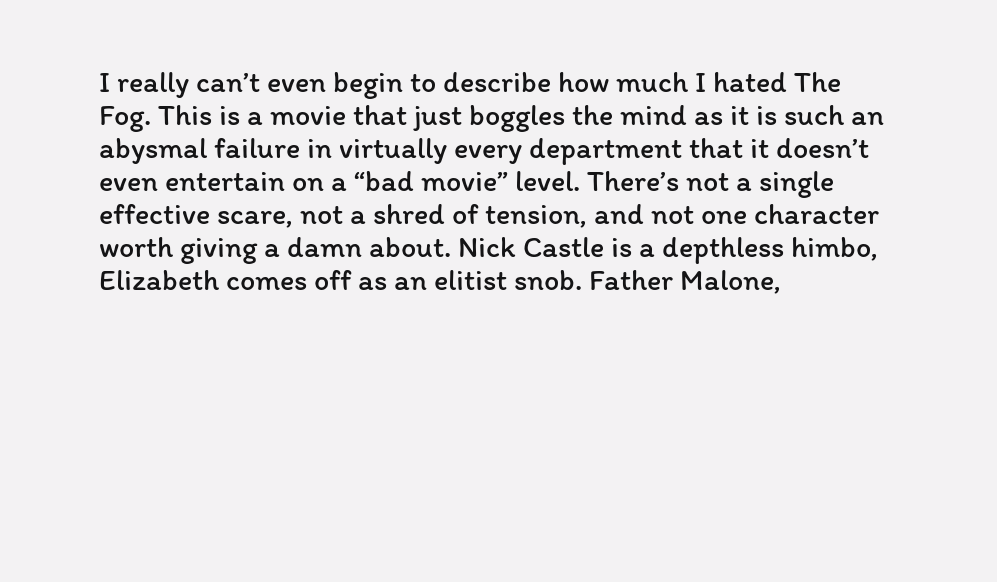I really can’t even begin to describe how much I hated The Fog. This is a movie that just boggles the mind as it is such an abysmal failure in virtually every department that it doesn’t even entertain on a “bad movie” level. There’s not a single effective scare, not a shred of tension, and not one character worth giving a damn about. Nick Castle is a depthless himbo, Elizabeth comes off as an elitist snob. Father Malone,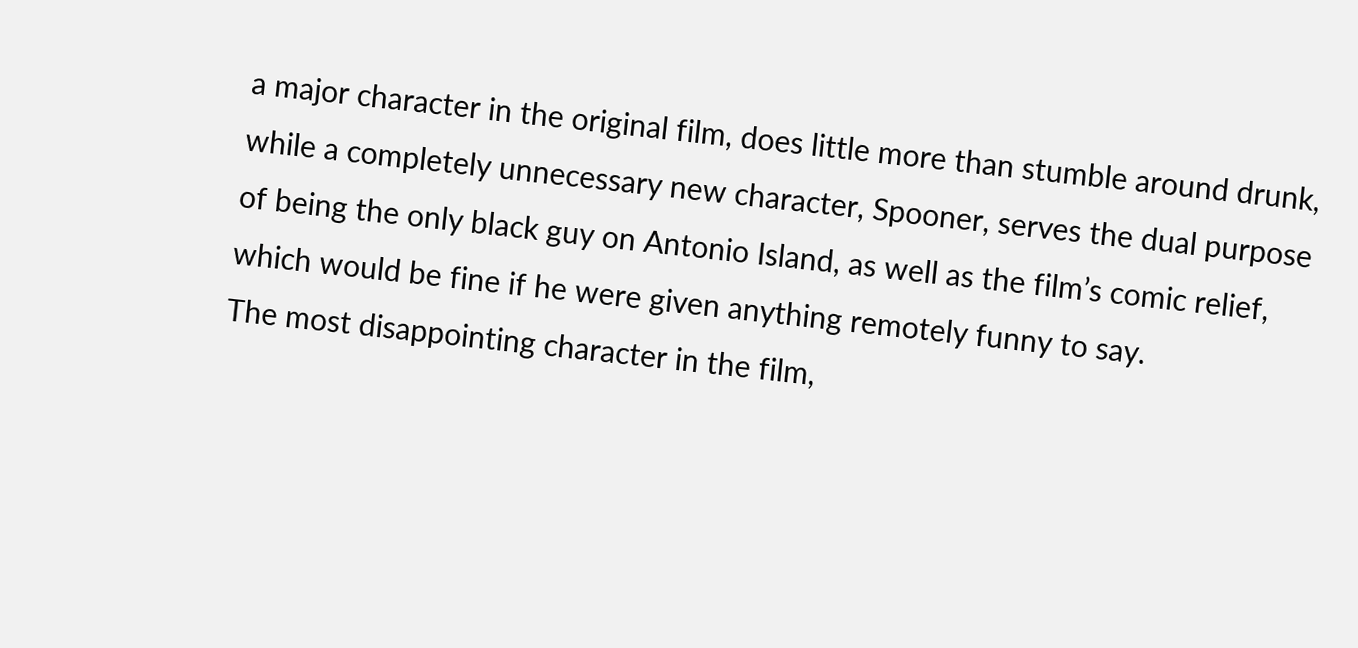a major character in the original film, does little more than stumble around drunk, while a completely unnecessary new character, Spooner, serves the dual purpose of being the only black guy on Antonio Island, as well as the film’s comic relief, which would be fine if he were given anything remotely funny to say.
The most disappointing character in the film,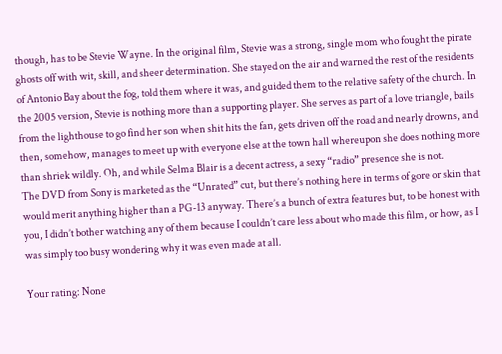though, has to be Stevie Wayne. In the original film, Stevie was a strong, single mom who fought the pirate ghosts off with wit, skill, and sheer determination. She stayed on the air and warned the rest of the residents of Antonio Bay about the fog, told them where it was, and guided them to the relative safety of the church. In the 2005 version, Stevie is nothing more than a supporting player. She serves as part of a love triangle, bails from the lighthouse to go find her son when shit hits the fan, gets driven off the road and nearly drowns, and then, somehow, manages to meet up with everyone else at the town hall whereupon she does nothing more than shriek wildly. Oh, and while Selma Blair is a decent actress, a sexy “radio” presence she is not.
The DVD from Sony is marketed as the “Unrated” cut, but there’s nothing here in terms of gore or skin that would merit anything higher than a PG-13 anyway. There’s a bunch of extra features but, to be honest with you, I didn’t bother watching any of them because I couldn’t care less about who made this film, or how, as I was simply too busy wondering why it was even made at all.

Your rating: None